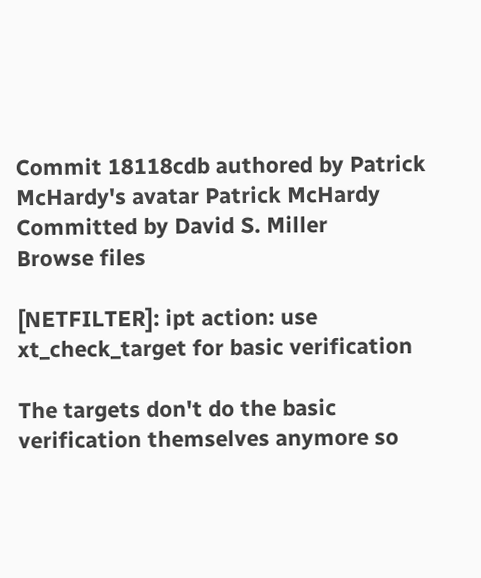Commit 18118cdb authored by Patrick McHardy's avatar Patrick McHardy Committed by David S. Miller
Browse files

[NETFILTER]: ipt action: use xt_check_target for basic verification

The targets don't do the basic verification themselves anymore so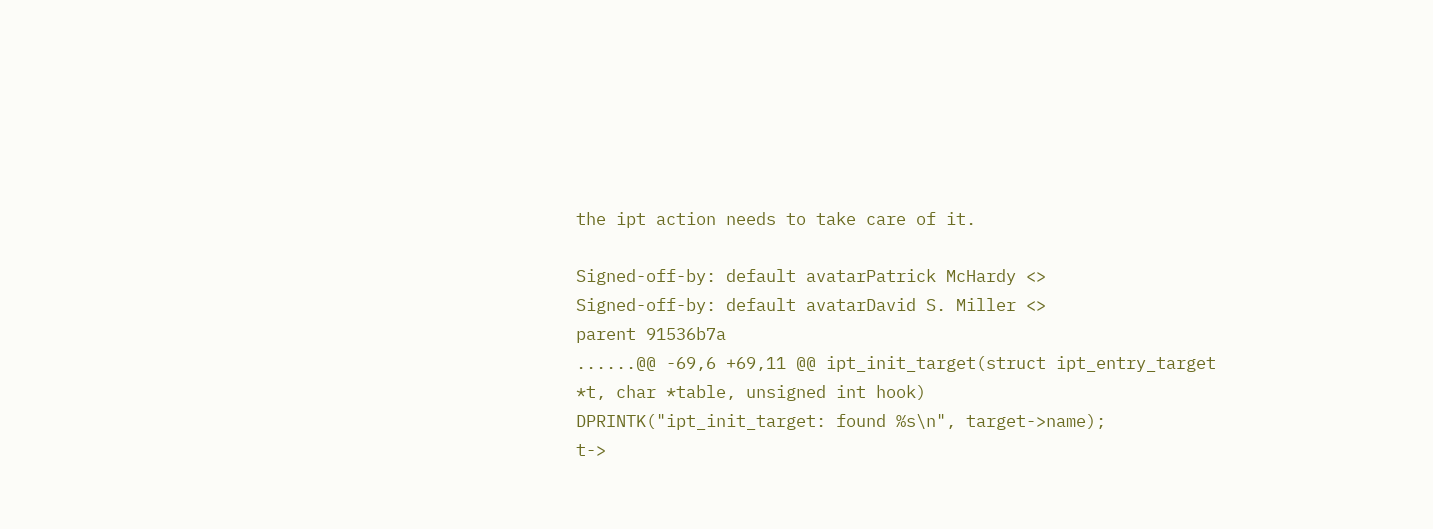the ipt action needs to take care of it.

Signed-off-by: default avatarPatrick McHardy <>
Signed-off-by: default avatarDavid S. Miller <>
parent 91536b7a
......@@ -69,6 +69,11 @@ ipt_init_target(struct ipt_entry_target *t, char *table, unsigned int hook)
DPRINTK("ipt_init_target: found %s\n", target->name);
t->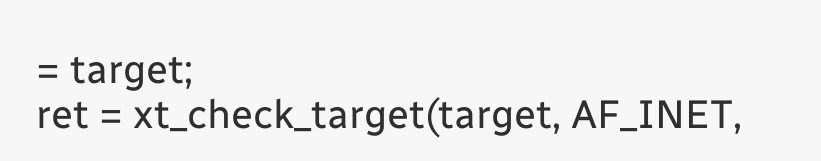= target;
ret = xt_check_target(target, AF_INET,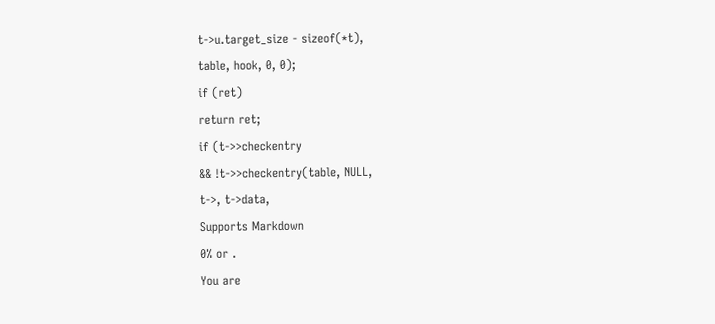t->u.target_size - sizeof(*t),
table, hook, 0, 0);
if (ret)
return ret;
if (t->>checkentry
&& !t->>checkentry(table, NULL,
t->, t->data,
Supports Markdown
0% or .
You are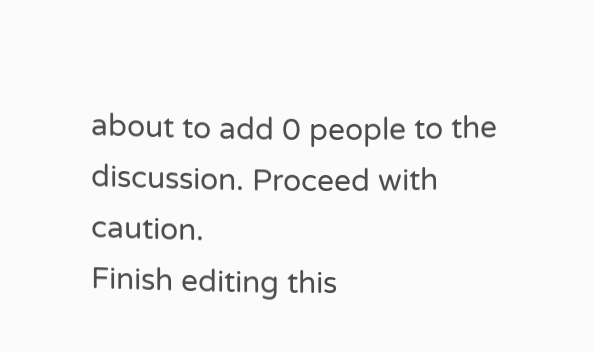about to add 0 people to the discussion. Proceed with caution.
Finish editing this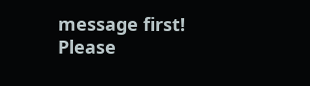message first!
Please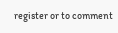register or to comment